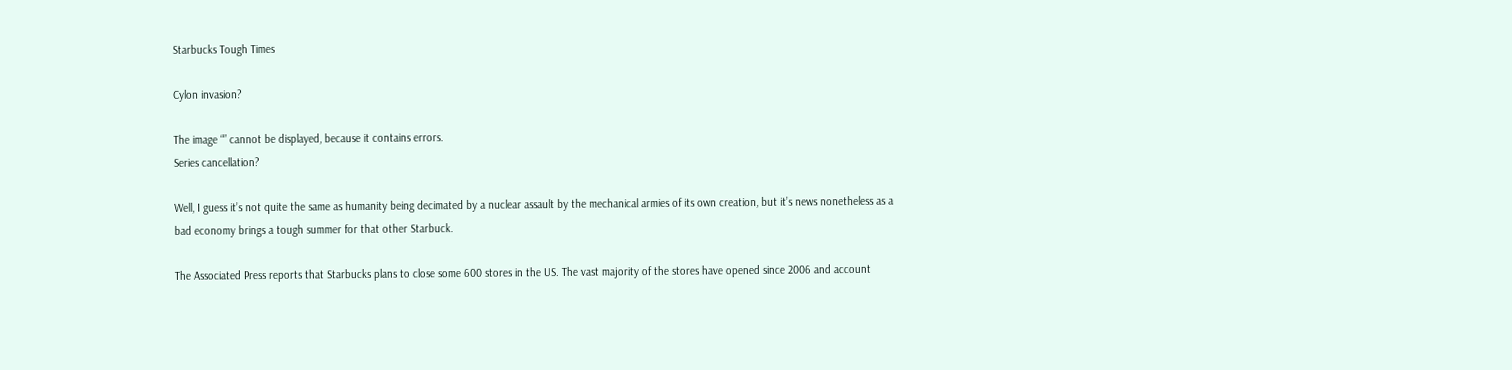Starbucks Tough Times

Cylon invasion?

The image “” cannot be displayed, because it contains errors.
Series cancellation?

Well, I guess it’s not quite the same as humanity being decimated by a nuclear assault by the mechanical armies of its own creation, but it’s news nonetheless as a bad economy brings a tough summer for that other Starbuck.

The Associated Press reports that Starbucks plans to close some 600 stores in the US. The vast majority of the stores have opened since 2006 and account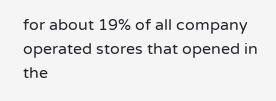for about 19% of all company operated stores that opened in the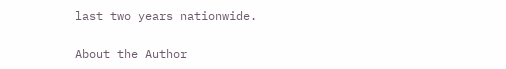last two years nationwide.

About the Author